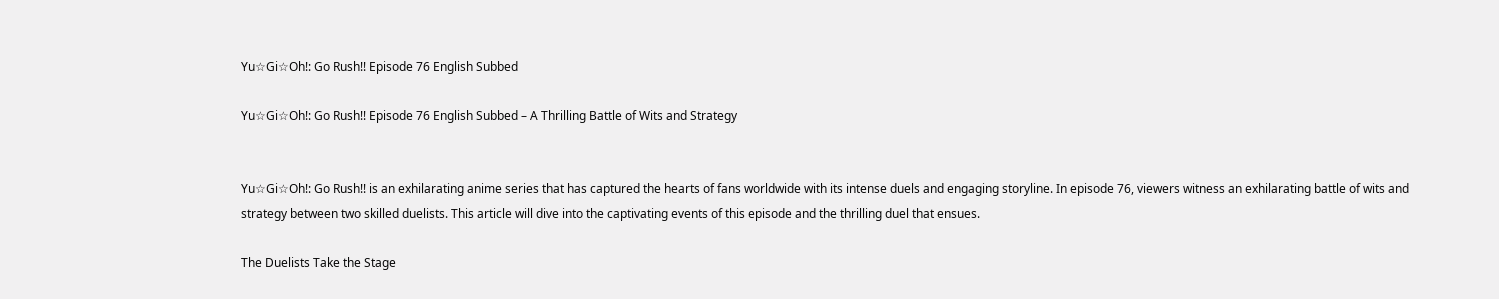Yu☆Gi☆Oh!: Go Rush!! Episode 76 English Subbed

Yu☆Gi☆Oh!: Go Rush!! Episode 76 English Subbed – A Thrilling Battle of Wits and Strategy


Yu☆Gi☆Oh!: Go Rush!! is an exhilarating anime series that has captured the hearts of fans worldwide with its intense duels and engaging storyline. In episode 76, viewers witness an exhilarating battle of wits and strategy between two skilled duelists. This article will dive into the captivating events of this episode and the thrilling duel that ensues.

The Duelists Take the Stage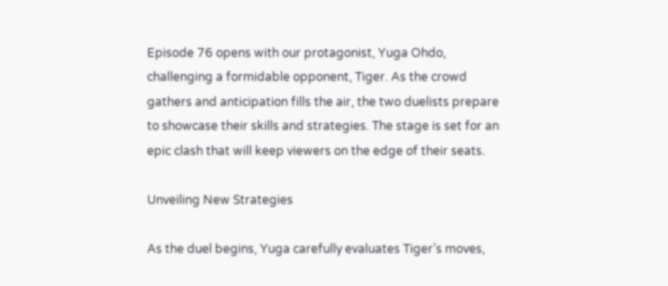Episode 76 opens with our protagonist, Yuga Ohdo, challenging a formidable opponent, Tiger. As the crowd gathers and anticipation fills the air, the two duelists prepare to showcase their skills and strategies. The stage is set for an epic clash that will keep viewers on the edge of their seats.

Unveiling New Strategies

As the duel begins, Yuga carefully evaluates Tiger’s moves,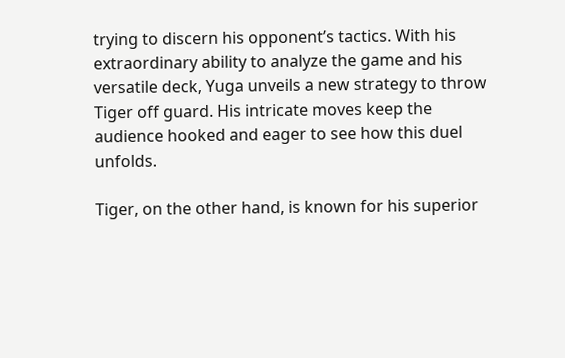trying to discern his opponent’s tactics. With his extraordinary ability to analyze the game and his versatile deck, Yuga unveils a new strategy to throw Tiger off guard. His intricate moves keep the audience hooked and eager to see how this duel unfolds.

Tiger, on the other hand, is known for his superior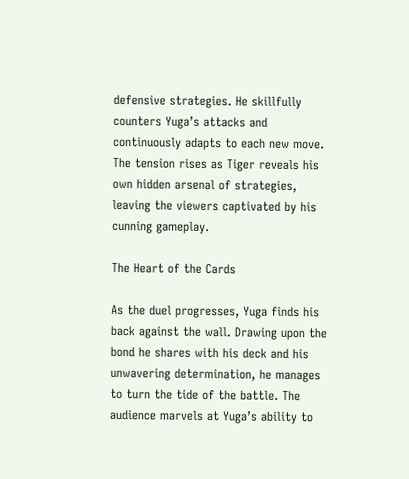defensive strategies. He skillfully counters Yuga’s attacks and continuously adapts to each new move. The tension rises as Tiger reveals his own hidden arsenal of strategies, leaving the viewers captivated by his cunning gameplay.

The Heart of the Cards

As the duel progresses, Yuga finds his back against the wall. Drawing upon the bond he shares with his deck and his unwavering determination, he manages to turn the tide of the battle. The audience marvels at Yuga’s ability to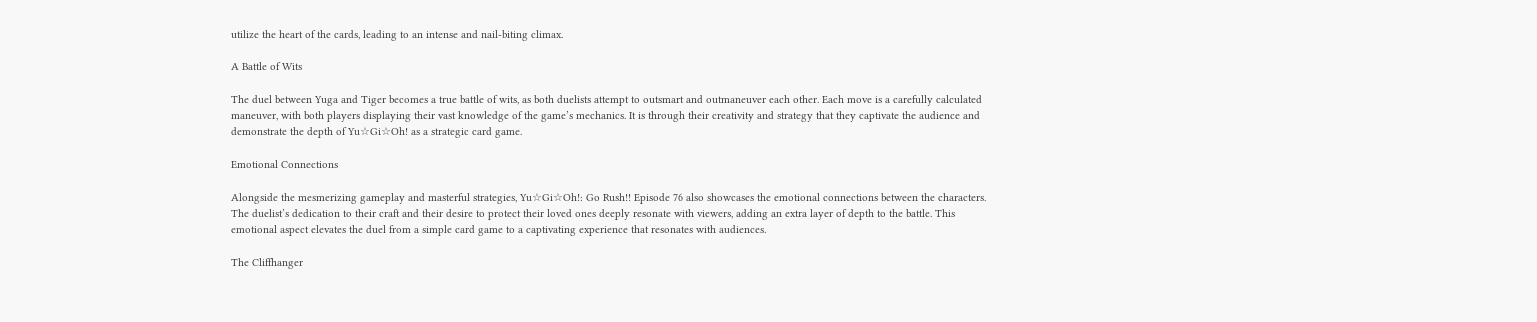utilize the heart of the cards, leading to an intense and nail-biting climax.

A Battle of Wits

The duel between Yuga and Tiger becomes a true battle of wits, as both duelists attempt to outsmart and outmaneuver each other. Each move is a carefully calculated maneuver, with both players displaying their vast knowledge of the game’s mechanics. It is through their creativity and strategy that they captivate the audience and demonstrate the depth of Yu☆Gi☆Oh! as a strategic card game.

Emotional Connections

Alongside the mesmerizing gameplay and masterful strategies, Yu☆Gi☆Oh!: Go Rush!! Episode 76 also showcases the emotional connections between the characters. The duelist’s dedication to their craft and their desire to protect their loved ones deeply resonate with viewers, adding an extra layer of depth to the battle. This emotional aspect elevates the duel from a simple card game to a captivating experience that resonates with audiences.

The Cliffhanger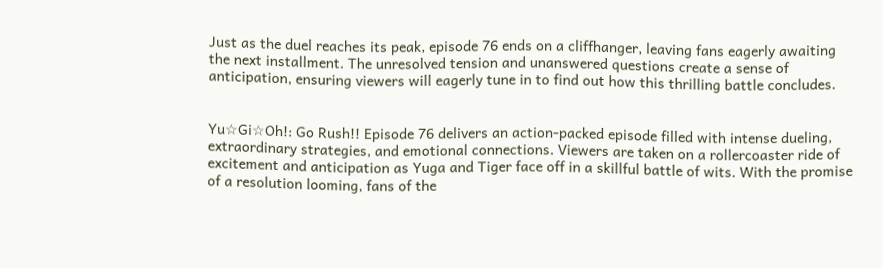Just as the duel reaches its peak, episode 76 ends on a cliffhanger, leaving fans eagerly awaiting the next installment. The unresolved tension and unanswered questions create a sense of anticipation, ensuring viewers will eagerly tune in to find out how this thrilling battle concludes.


Yu☆Gi☆Oh!: Go Rush!! Episode 76 delivers an action-packed episode filled with intense dueling, extraordinary strategies, and emotional connections. Viewers are taken on a rollercoaster ride of excitement and anticipation as Yuga and Tiger face off in a skillful battle of wits. With the promise of a resolution looming, fans of the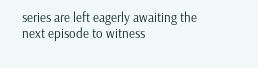series are left eagerly awaiting the next episode to witness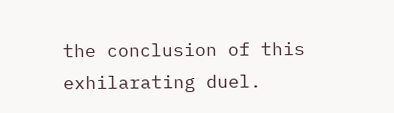the conclusion of this exhilarating duel.